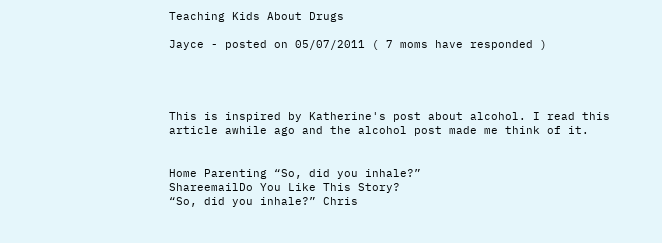Teaching Kids About Drugs

Jayce - posted on 05/07/2011 ( 7 moms have responded )




This is inspired by Katherine's post about alcohol. I read this article awhile ago and the alcohol post made me think of it.


Home Parenting “So, did you inhale?”
ShareemailDo You Like This Story?
“So, did you inhale?” Chris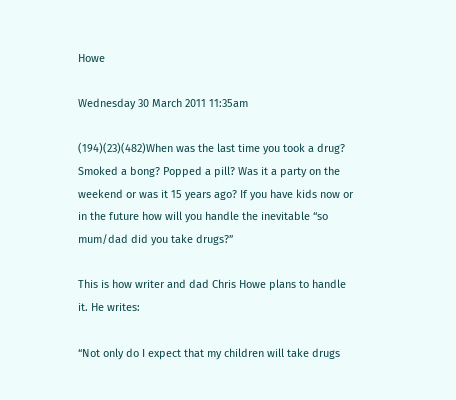Howe

Wednesday 30 March 2011 11:35am

(194)(23)(482)When was the last time you took a drug? Smoked a bong? Popped a pill? Was it a party on the weekend or was it 15 years ago? If you have kids now or in the future how will you handle the inevitable “so mum/dad did you take drugs?”

This is how writer and dad Chris Howe plans to handle it. He writes:

“Not only do I expect that my children will take drugs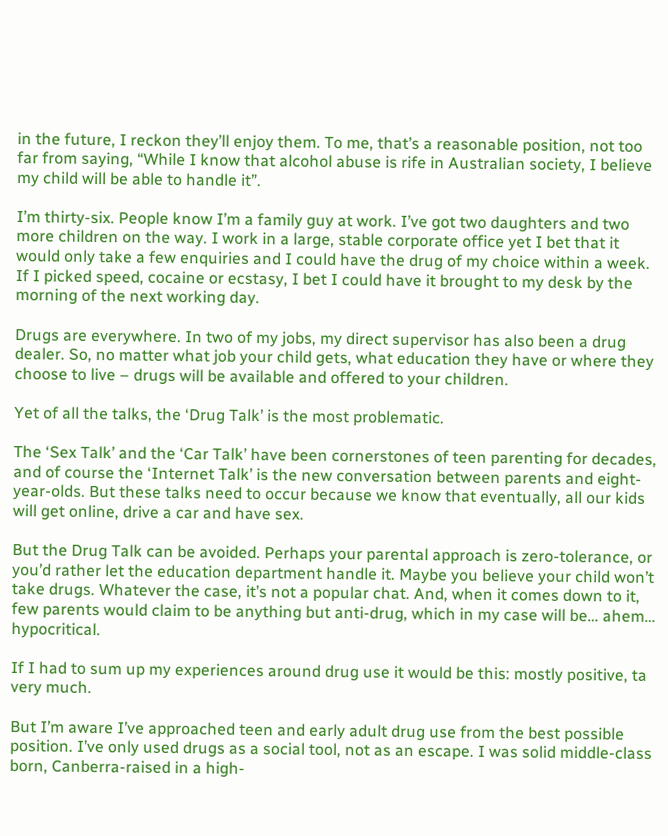in the future, I reckon they’ll enjoy them. To me, that’s a reasonable position, not too far from saying, “While I know that alcohol abuse is rife in Australian society, I believe my child will be able to handle it”.

I’m thirty-six. People know I’m a family guy at work. I’ve got two daughters and two more children on the way. I work in a large, stable corporate office yet I bet that it would only take a few enquiries and I could have the drug of my choice within a week. If I picked speed, cocaine or ecstasy, I bet I could have it brought to my desk by the morning of the next working day.

Drugs are everywhere. In two of my jobs, my direct supervisor has also been a drug dealer. So, no matter what job your child gets, what education they have or where they choose to live – drugs will be available and offered to your children.

Yet of all the talks, the ‘Drug Talk’ is the most problematic.

The ‘Sex Talk’ and the ‘Car Talk’ have been cornerstones of teen parenting for decades, and of course the ‘Internet Talk’ is the new conversation between parents and eight-year-olds. But these talks need to occur because we know that eventually, all our kids will get online, drive a car and have sex.

But the Drug Talk can be avoided. Perhaps your parental approach is zero-tolerance, or you’d rather let the education department handle it. Maybe you believe your child won’t take drugs. Whatever the case, it’s not a popular chat. And, when it comes down to it, few parents would claim to be anything but anti-drug, which in my case will be… ahem… hypocritical.

If I had to sum up my experiences around drug use it would be this: mostly positive, ta very much.

But I’m aware I’ve approached teen and early adult drug use from the best possible position. I’ve only used drugs as a social tool, not as an escape. I was solid middle-class born, Canberra-raised in a high-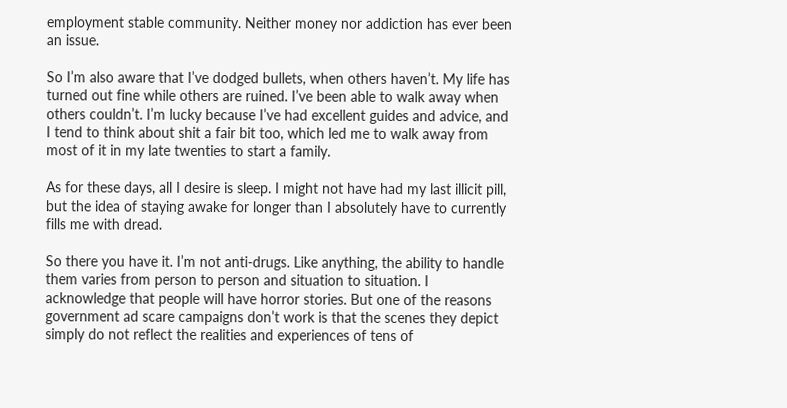employment stable community. Neither money nor addiction has ever been an issue.

So I’m also aware that I’ve dodged bullets, when others haven’t. My life has turned out fine while others are ruined. I’ve been able to walk away when others couldn’t. I’m lucky because I’ve had excellent guides and advice, and I tend to think about shit a fair bit too, which led me to walk away from most of it in my late twenties to start a family.

As for these days, all I desire is sleep. I might not have had my last illicit pill, but the idea of staying awake for longer than I absolutely have to currently fills me with dread.

So there you have it. I’m not anti-drugs. Like anything, the ability to handle them varies from person to person and situation to situation. I acknowledge that people will have horror stories. But one of the reasons government ad scare campaigns don’t work is that the scenes they depict simply do not reflect the realities and experiences of tens of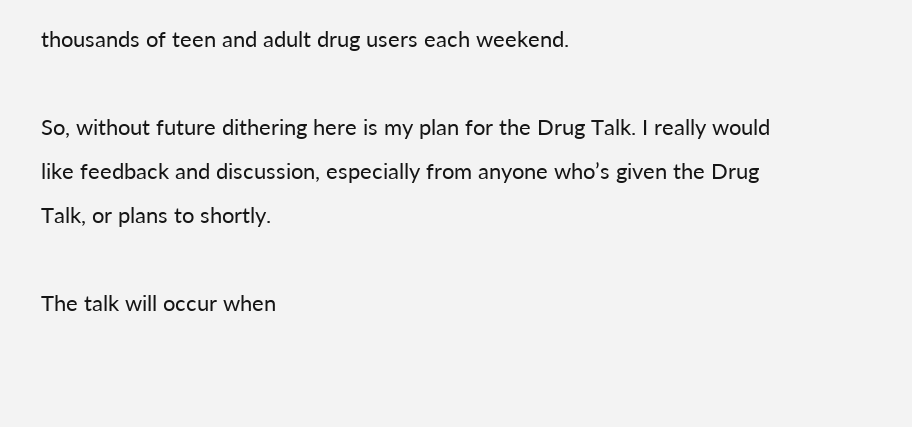thousands of teen and adult drug users each weekend.

So, without future dithering here is my plan for the Drug Talk. I really would like feedback and discussion, especially from anyone who’s given the Drug Talk, or plans to shortly.

The talk will occur when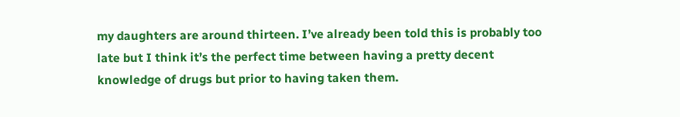my daughters are around thirteen. I’ve already been told this is probably too late but I think it’s the perfect time between having a pretty decent knowledge of drugs but prior to having taken them.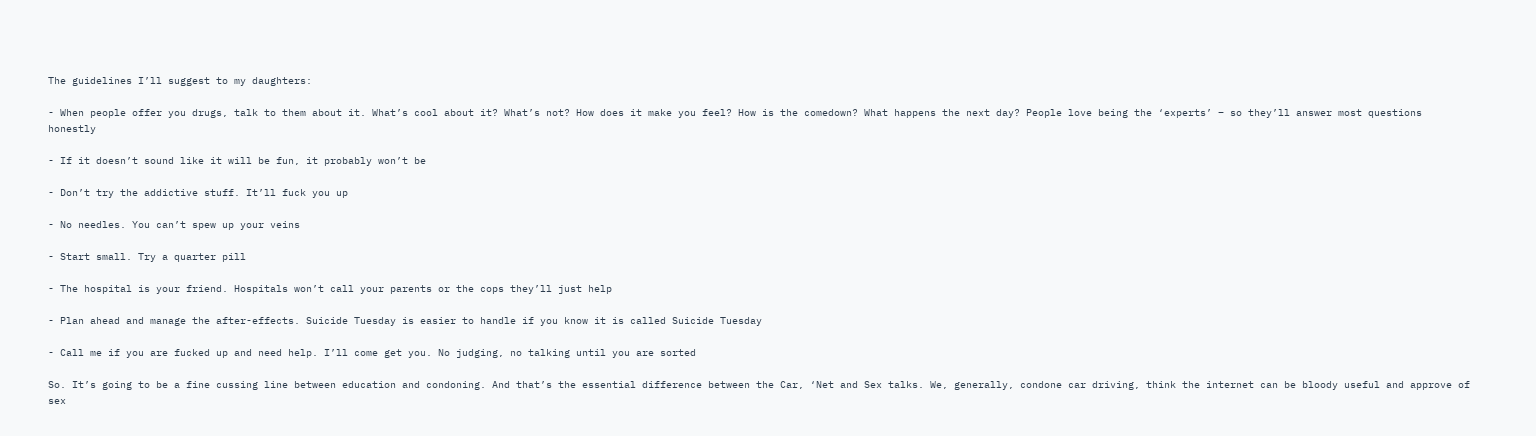The guidelines I’ll suggest to my daughters:

- When people offer you drugs, talk to them about it. What’s cool about it? What’s not? How does it make you feel? How is the comedown? What happens the next day? People love being the ‘experts’ – so they’ll answer most questions honestly

- If it doesn’t sound like it will be fun, it probably won’t be

- Don’t try the addictive stuff. It’ll fuck you up

- No needles. You can’t spew up your veins

- Start small. Try a quarter pill

- The hospital is your friend. Hospitals won’t call your parents or the cops they’ll just help

- Plan ahead and manage the after-effects. Suicide Tuesday is easier to handle if you know it is called Suicide Tuesday

- Call me if you are fucked up and need help. I’ll come get you. No judging, no talking until you are sorted

So. It’s going to be a fine cussing line between education and condoning. And that’s the essential difference between the Car, ‘Net and Sex talks. We, generally, condone car driving, think the internet can be bloody useful and approve of sex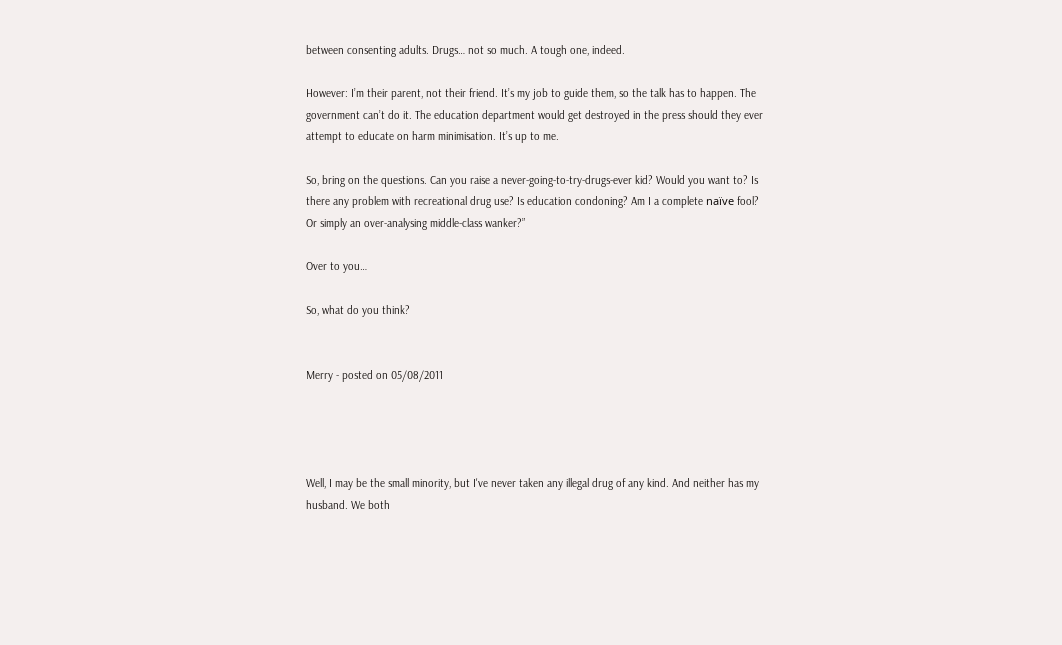between consenting adults. Drugs… not so much. A tough one, indeed.

However: I’m their parent, not their friend. It’s my job to guide them, so the talk has to happen. The government can’t do it. The education department would get destroyed in the press should they ever attempt to educate on harm minimisation. It’s up to me.

So, bring on the questions. Can you raise a never-going-to-try-drugs-ever kid? Would you want to? Is there any problem with recreational drug use? Is education condoning? Am I a complete naïve fool? Or simply an over-analysing middle-class wanker?”

Over to you…

So, what do you think?


Merry - posted on 05/08/2011




Well, I may be the small minority, but I've never taken any illegal drug of any kind. And neither has my husband. We both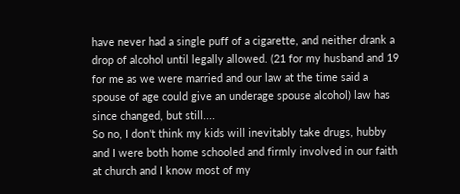have never had a single puff of a cigarette, and neither drank a drop of alcohol until legally allowed. (21 for my husband and 19 for me as we were married and our law at the time said a spouse of age could give an underage spouse alcohol) law has since changed, but still....
So no, I don't think my kids will inevitably take drugs, hubby and I were both home schooled and firmly involved in our faith at church and I know most of my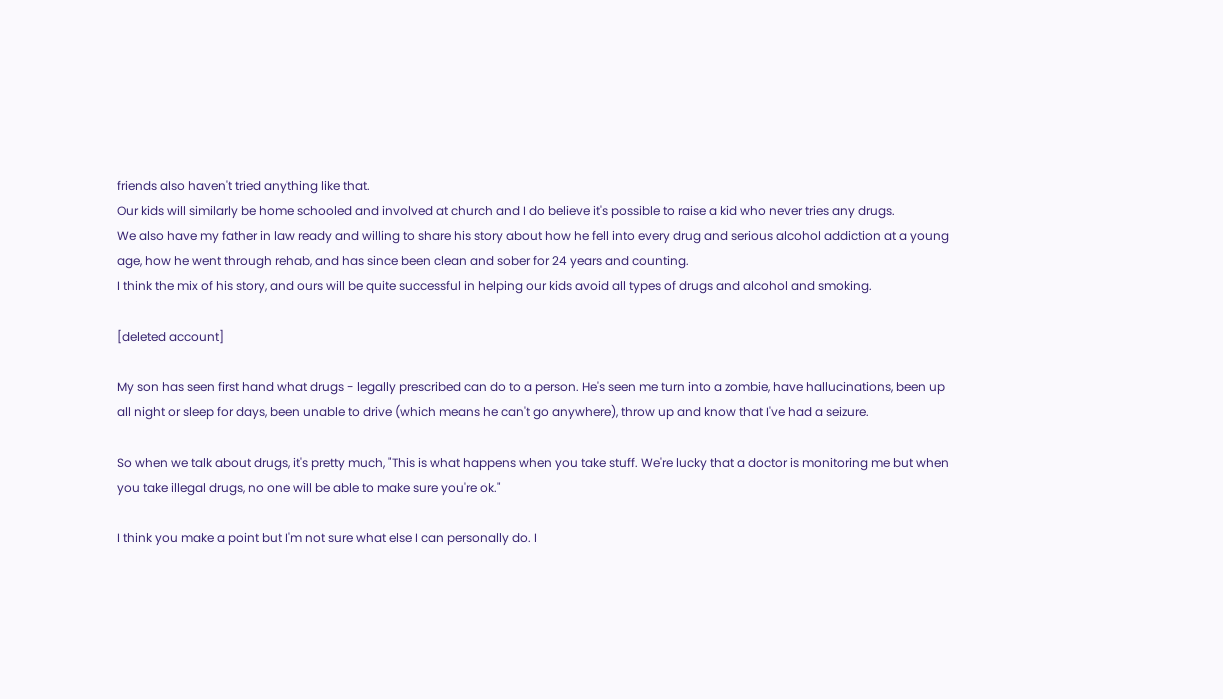friends also haven't tried anything like that.
Our kids will similarly be home schooled and involved at church and I do believe it's possible to raise a kid who never tries any drugs.
We also have my father in law ready and willing to share his story about how he fell into every drug and serious alcohol addiction at a young age, how he went through rehab, and has since been clean and sober for 24 years and counting.
I think the mix of his story, and ours will be quite successful in helping our kids avoid all types of drugs and alcohol and smoking.

[deleted account]

My son has seen first hand what drugs - legally prescribed can do to a person. He's seen me turn into a zombie, have hallucinations, been up all night or sleep for days, been unable to drive (which means he can't go anywhere), throw up and know that I've had a seizure.

So when we talk about drugs, it's pretty much, "This is what happens when you take stuff. We're lucky that a doctor is monitoring me but when you take illegal drugs, no one will be able to make sure you're ok."

I think you make a point but I'm not sure what else I can personally do. I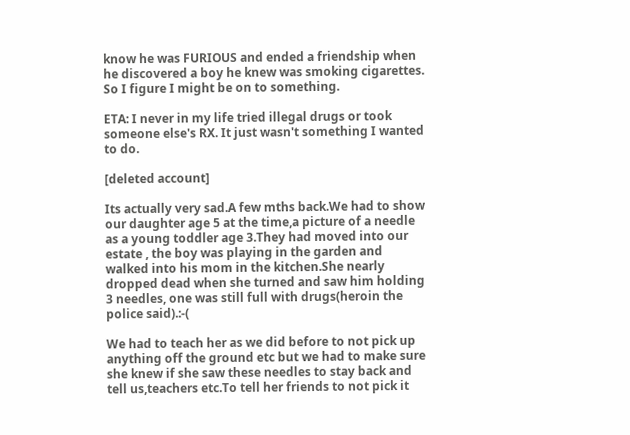know he was FURIOUS and ended a friendship when he discovered a boy he knew was smoking cigarettes. So I figure I might be on to something.

ETA: I never in my life tried illegal drugs or took someone else's RX. It just wasn't something I wanted to do.

[deleted account]

Its actually very sad.A few mths back.We had to show our daughter age 5 at the time,a picture of a needle as a young toddler age 3.They had moved into our estate , the boy was playing in the garden and walked into his mom in the kitchen.She nearly dropped dead when she turned and saw him holding 3 needles, one was still full with drugs(heroin the police said).:-(

We had to teach her as we did before to not pick up anything off the ground etc but we had to make sure she knew if she saw these needles to stay back and tell us,teachers etc.To tell her friends to not pick it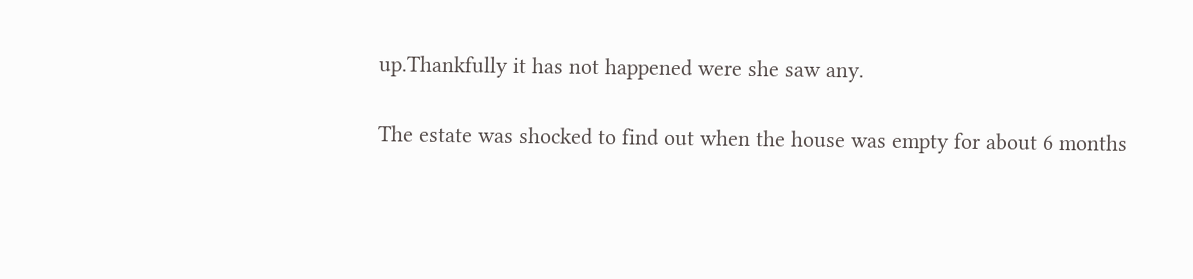up.Thankfully it has not happened were she saw any.

The estate was shocked to find out when the house was empty for about 6 months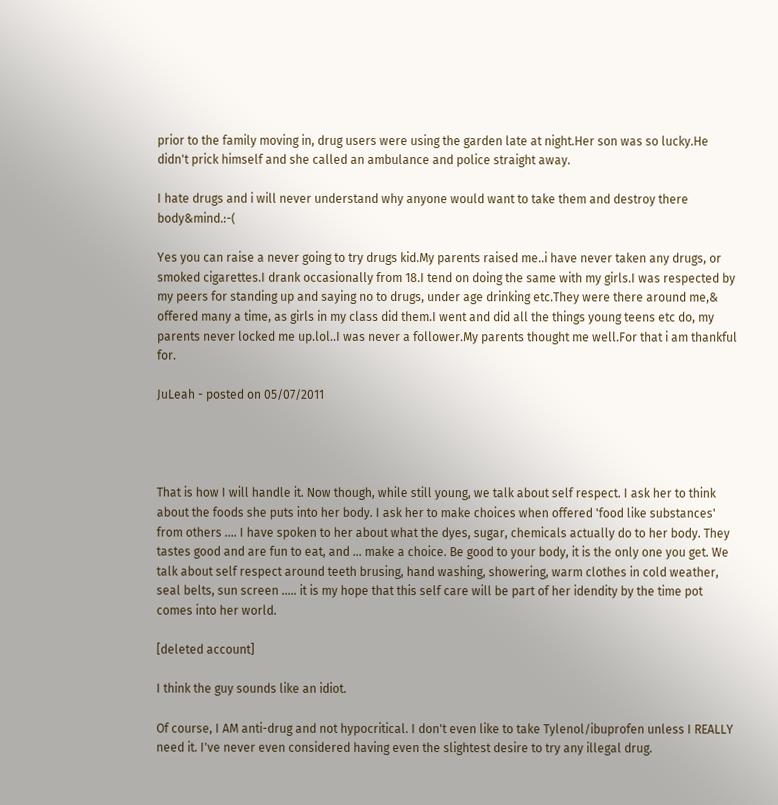prior to the family moving in, drug users were using the garden late at night.Her son was so lucky.He didn't prick himself and she called an ambulance and police straight away.

I hate drugs and i will never understand why anyone would want to take them and destroy there body&mind.:-(

Yes you can raise a never going to try drugs kid.My parents raised me..i have never taken any drugs, or smoked cigarettes.I drank occasionally from 18.I tend on doing the same with my girls.I was respected by my peers for standing up and saying no to drugs, under age drinking etc.They were there around me,& offered many a time, as girls in my class did them.I went and did all the things young teens etc do, my parents never locked me up.lol..I was never a follower.My parents thought me well.For that i am thankful for.

JuLeah - posted on 05/07/2011




That is how I will handle it. Now though, while still young, we talk about self respect. I ask her to think about the foods she puts into her body. I ask her to make choices when offered 'food like substances' from others .... I have spoken to her about what the dyes, sugar, chemicals actually do to her body. They tastes good and are fun to eat, and ... make a choice. Be good to your body, it is the only one you get. We talk about self respect around teeth brusing, hand washing, showering, warm clothes in cold weather, seal belts, sun screen ..... it is my hope that this self care will be part of her idendity by the time pot comes into her world.

[deleted account]

I think the guy sounds like an idiot.

Of course, I AM anti-drug and not hypocritical. I don't even like to take Tylenol/ibuprofen unless I REALLY need it. I've never even considered having even the slightest desire to try any illegal drug.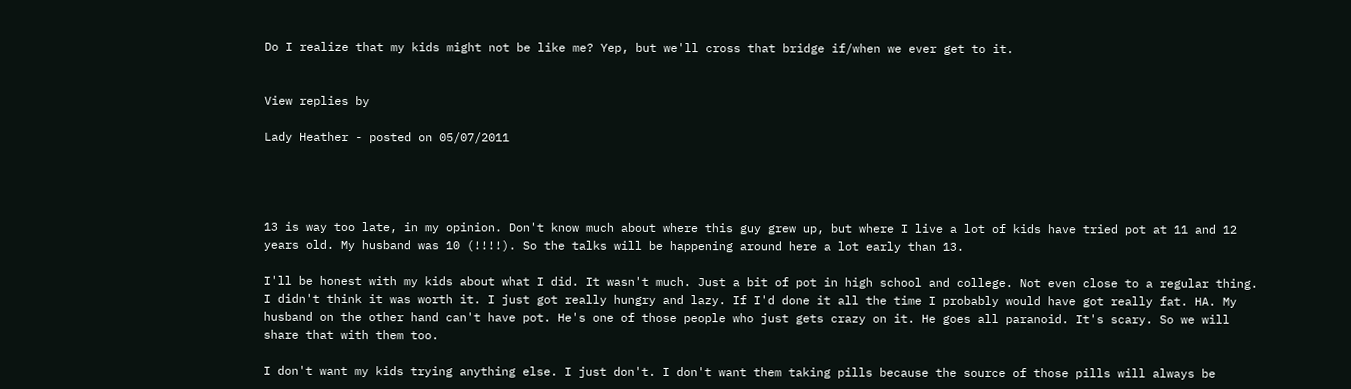Do I realize that my kids might not be like me? Yep, but we'll cross that bridge if/when we ever get to it.


View replies by

Lady Heather - posted on 05/07/2011




13 is way too late, in my opinion. Don't know much about where this guy grew up, but where I live a lot of kids have tried pot at 11 and 12 years old. My husband was 10 (!!!!). So the talks will be happening around here a lot early than 13.

I'll be honest with my kids about what I did. It wasn't much. Just a bit of pot in high school and college. Not even close to a regular thing. I didn't think it was worth it. I just got really hungry and lazy. If I'd done it all the time I probably would have got really fat. HA. My husband on the other hand can't have pot. He's one of those people who just gets crazy on it. He goes all paranoid. It's scary. So we will share that with them too.

I don't want my kids trying anything else. I just don't. I don't want them taking pills because the source of those pills will always be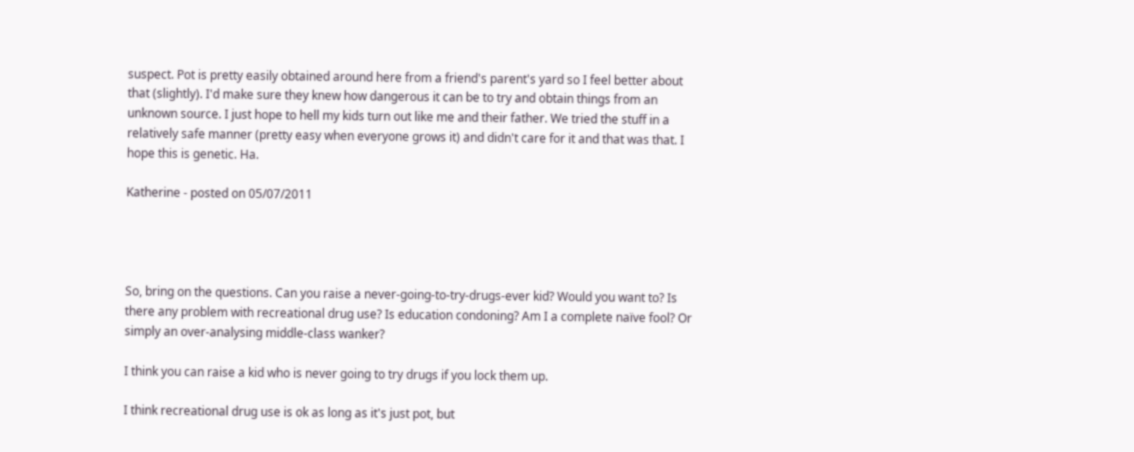suspect. Pot is pretty easily obtained around here from a friend's parent's yard so I feel better about that (slightly). I'd make sure they knew how dangerous it can be to try and obtain things from an unknown source. I just hope to hell my kids turn out like me and their father. We tried the stuff in a relatively safe manner (pretty easy when everyone grows it) and didn't care for it and that was that. I hope this is genetic. Ha.

Katherine - posted on 05/07/2011




So, bring on the questions. Can you raise a never-going-to-try-drugs-ever kid? Would you want to? Is there any problem with recreational drug use? Is education condoning? Am I a complete naïve fool? Or simply an over-analysing middle-class wanker?

I think you can raise a kid who is never going to try drugs if you lock them up.

I think recreational drug use is ok as long as it's just pot, but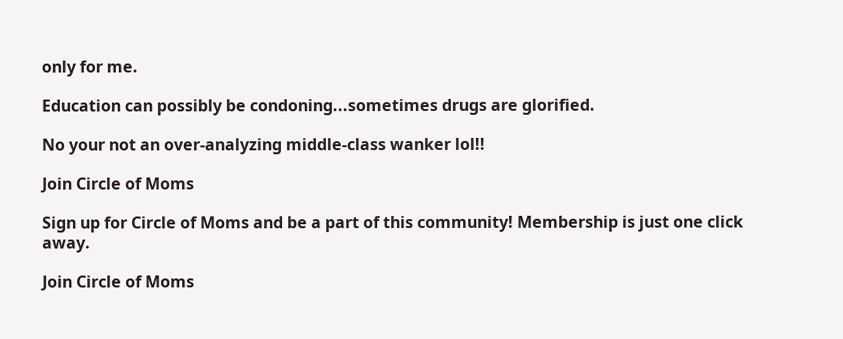only for me.

Education can possibly be condoning...sometimes drugs are glorified.

No your not an over-analyzing middle-class wanker lol!!

Join Circle of Moms

Sign up for Circle of Moms and be a part of this community! Membership is just one click away.

Join Circle of Moms